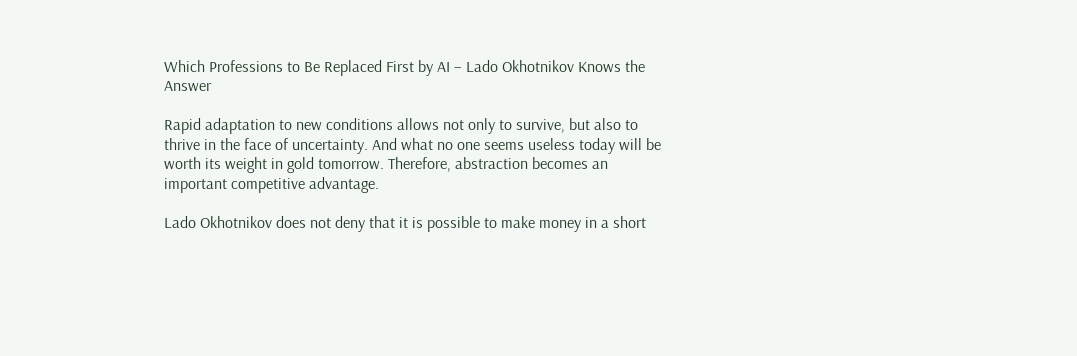Which Professions to Be Replaced First by AI – Lado Okhotnikov Knows the Answer

Rapid adaptation to new conditions allows not only to survive, but also to thrive in the face of uncertainty. And what no one seems useless today will be worth its weight in gold tomorrow. Therefore, abstraction becomes an important competitive advantage.

Lado Okhotnikov does not deny that it is possible to make money in a short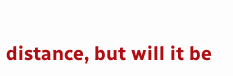distance, but will it be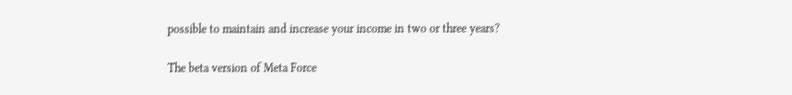possible to maintain and increase your income in two or three years?

The beta version of Meta Force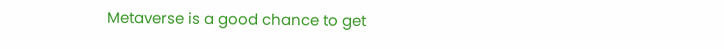Metaverse is a good chance to get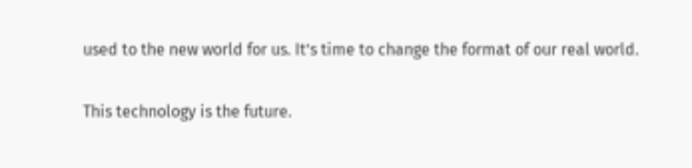used to the new world for us. It’s time to change the format of our real world.

This technology is the future.